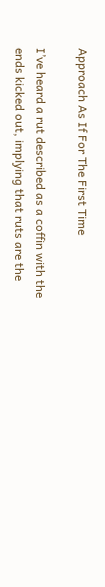Approach As If For The First Time

I’ve heard a rut described as a coffin with the ends kicked out, implying that ruts are the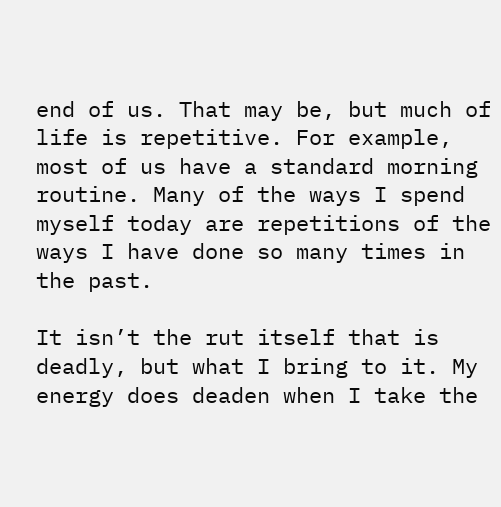end of us. That may be, but much of life is repetitive. For example, most of us have a standard morning routine. Many of the ways I spend myself today are repetitions of the ways I have done so many times in the past.

It isn’t the rut itself that is deadly, but what I bring to it. My energy does deaden when I take the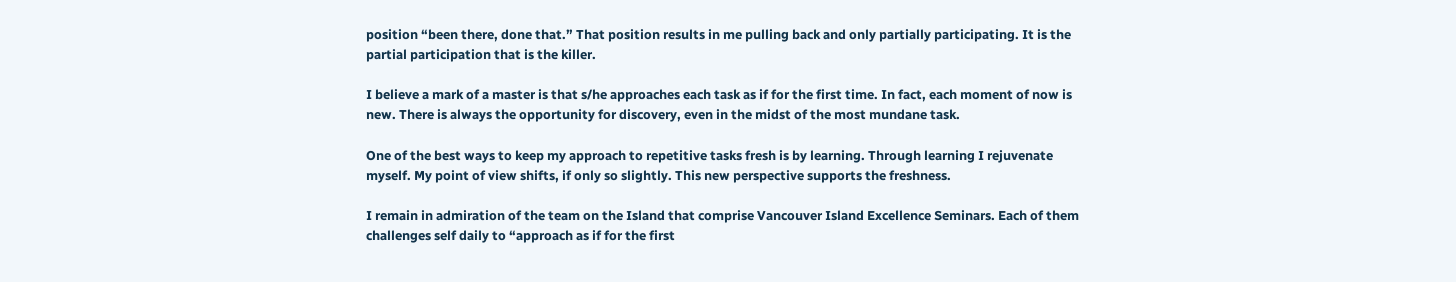position “been there, done that.” That position results in me pulling back and only partially participating. It is the partial participation that is the killer.

I believe a mark of a master is that s/he approaches each task as if for the first time. In fact, each moment of now is new. There is always the opportunity for discovery, even in the midst of the most mundane task.

One of the best ways to keep my approach to repetitive tasks fresh is by learning. Through learning I rejuvenate myself. My point of view shifts, if only so slightly. This new perspective supports the freshness.

I remain in admiration of the team on the Island that comprise Vancouver Island Excellence Seminars. Each of them challenges self daily to “approach as if for the first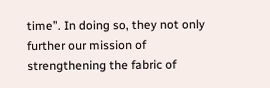time”. In doing so, they not only further our mission of strengthening the fabric of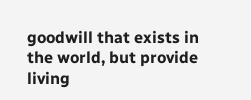goodwill that exists in the world, but provide living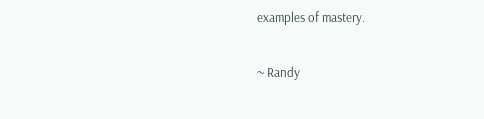examples of mastery.

~ Randy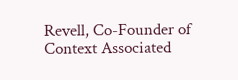Revell, Co-Founder of Context Associated